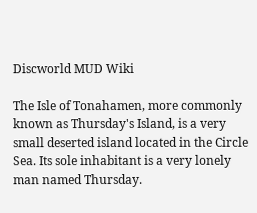Discworld MUD Wiki

The Isle of Tonahamen, more commonly known as Thursday's Island, is a very small deserted island located in the Circle Sea. Its sole inhabitant is a very lonely man named Thursday.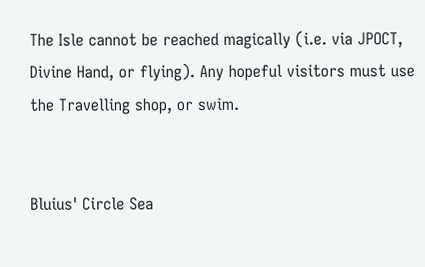The Isle cannot be reached magically (i.e. via JPOCT, Divine Hand, or flying). Any hopeful visitors must use the Travelling shop, or swim.


Bluius' Circle Sea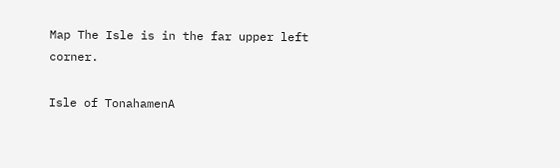Map The Isle is in the far upper left corner.

Isle of TonahamenA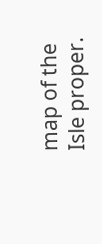map of the Isle proper.